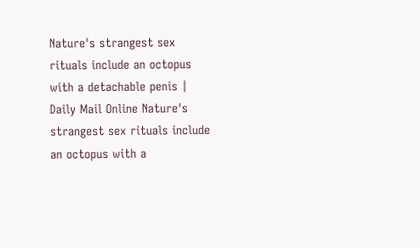Nature's strangest sex rituals include an octopus with a detachable penis | Daily Mail Online Nature's strangest sex rituals include an octopus with a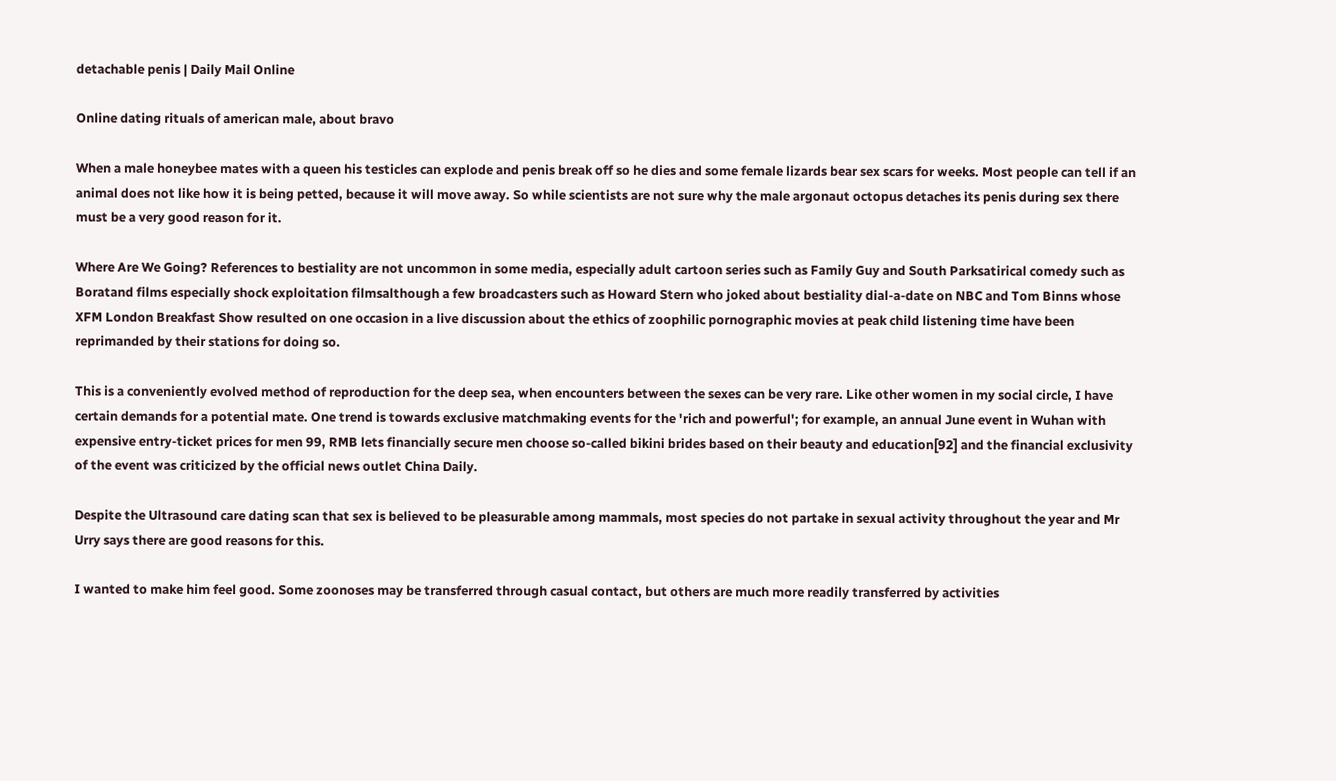detachable penis | Daily Mail Online

Online dating rituals of american male, about bravo

When a male honeybee mates with a queen his testicles can explode and penis break off so he dies and some female lizards bear sex scars for weeks. Most people can tell if an animal does not like how it is being petted, because it will move away. So while scientists are not sure why the male argonaut octopus detaches its penis during sex there must be a very good reason for it.

Where Are We Going? References to bestiality are not uncommon in some media, especially adult cartoon series such as Family Guy and South Parksatirical comedy such as Boratand films especially shock exploitation filmsalthough a few broadcasters such as Howard Stern who joked about bestiality dial-a-date on NBC and Tom Binns whose XFM London Breakfast Show resulted on one occasion in a live discussion about the ethics of zoophilic pornographic movies at peak child listening time have been reprimanded by their stations for doing so.

This is a conveniently evolved method of reproduction for the deep sea, when encounters between the sexes can be very rare. Like other women in my social circle, I have certain demands for a potential mate. One trend is towards exclusive matchmaking events for the 'rich and powerful'; for example, an annual June event in Wuhan with expensive entry-ticket prices for men 99, RMB lets financially secure men choose so-called bikini brides based on their beauty and education[92] and the financial exclusivity of the event was criticized by the official news outlet China Daily.

Despite the Ultrasound care dating scan that sex is believed to be pleasurable among mammals, most species do not partake in sexual activity throughout the year and Mr Urry says there are good reasons for this.

I wanted to make him feel good. Some zoonoses may be transferred through casual contact, but others are much more readily transferred by activities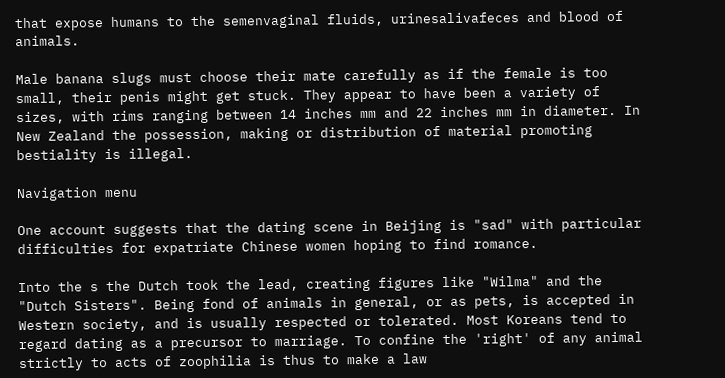that expose humans to the semenvaginal fluids, urinesalivafeces and blood of animals.

Male banana slugs must choose their mate carefully as if the female is too small, their penis might get stuck. They appear to have been a variety of sizes, with rims ranging between 14 inches mm and 22 inches mm in diameter. In New Zealand the possession, making or distribution of material promoting bestiality is illegal.

Navigation menu

One account suggests that the dating scene in Beijing is "sad" with particular difficulties for expatriate Chinese women hoping to find romance.

Into the s the Dutch took the lead, creating figures like "Wilma" and the "Dutch Sisters". Being fond of animals in general, or as pets, is accepted in Western society, and is usually respected or tolerated. Most Koreans tend to regard dating as a precursor to marriage. To confine the 'right' of any animal strictly to acts of zoophilia is thus to make a law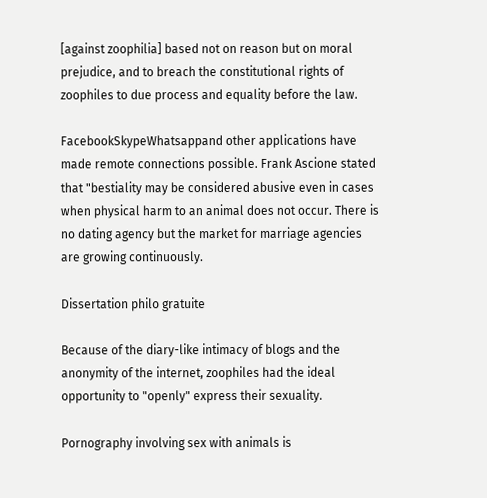[against zoophilia] based not on reason but on moral prejudice, and to breach the constitutional rights of zoophiles to due process and equality before the law.

FacebookSkypeWhatsappand other applications have made remote connections possible. Frank Ascione stated that "bestiality may be considered abusive even in cases when physical harm to an animal does not occur. There is no dating agency but the market for marriage agencies are growing continuously.

Dissertation philo gratuite

Because of the diary-like intimacy of blogs and the anonymity of the internet, zoophiles had the ideal opportunity to "openly" express their sexuality.

Pornography involving sex with animals is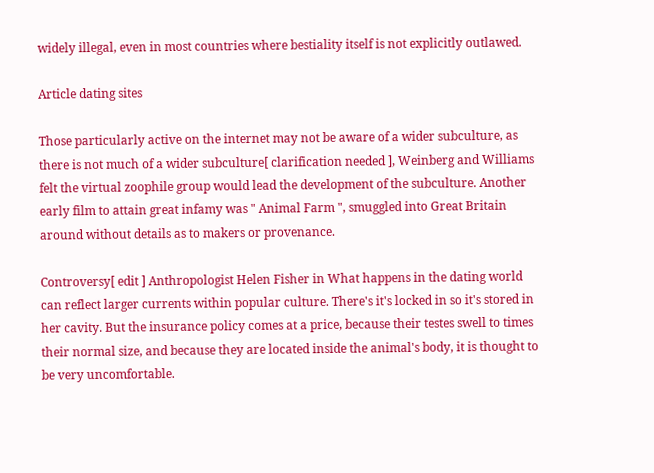widely illegal, even in most countries where bestiality itself is not explicitly outlawed.

Article dating sites

Those particularly active on the internet may not be aware of a wider subculture, as there is not much of a wider subculture[ clarification needed ], Weinberg and Williams felt the virtual zoophile group would lead the development of the subculture. Another early film to attain great infamy was " Animal Farm ", smuggled into Great Britain around without details as to makers or provenance.

Controversy[ edit ] Anthropologist Helen Fisher in What happens in the dating world can reflect larger currents within popular culture. There's it's locked in so it's stored in her cavity. But the insurance policy comes at a price, because their testes swell to times their normal size, and because they are located inside the animal's body, it is thought to be very uncomfortable.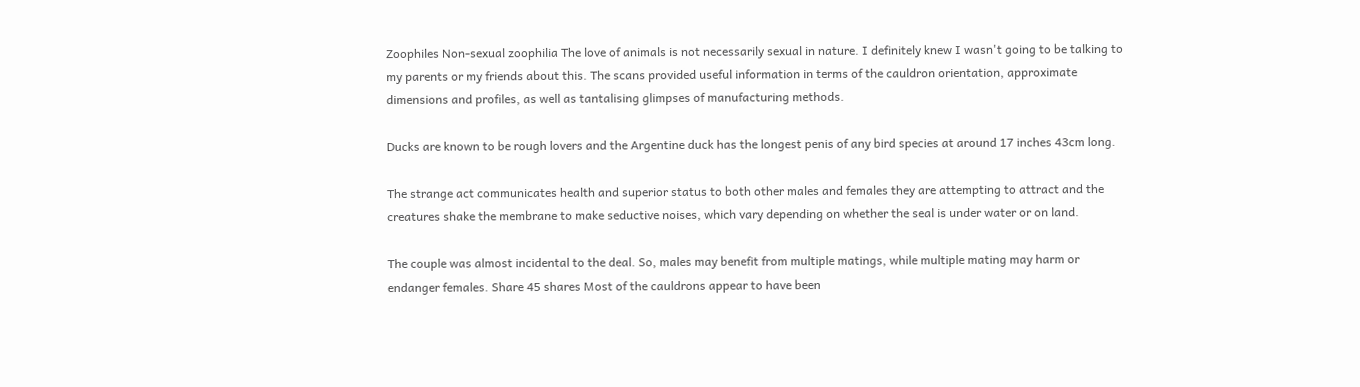Zoophiles Non-sexual zoophilia The love of animals is not necessarily sexual in nature. I definitely knew I wasn't going to be talking to my parents or my friends about this. The scans provided useful information in terms of the cauldron orientation, approximate dimensions and profiles, as well as tantalising glimpses of manufacturing methods.

Ducks are known to be rough lovers and the Argentine duck has the longest penis of any bird species at around 17 inches 43cm long.

The strange act communicates health and superior status to both other males and females they are attempting to attract and the creatures shake the membrane to make seductive noises, which vary depending on whether the seal is under water or on land.

The couple was almost incidental to the deal. So, males may benefit from multiple matings, while multiple mating may harm or endanger females. Share 45 shares Most of the cauldrons appear to have been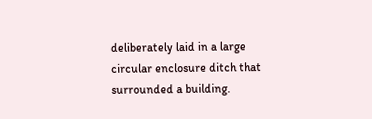deliberately laid in a large circular enclosure ditch that surrounded a building.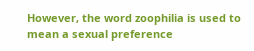However, the word zoophilia is used to mean a sexual preference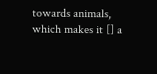towards animals, which makes it [] a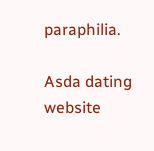paraphilia.

Asda dating website